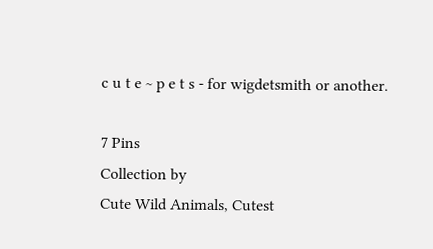c u t e ~ p e t s - for wigdetsmith or another.

7 Pins
Collection by
Cute Wild Animals, Cutest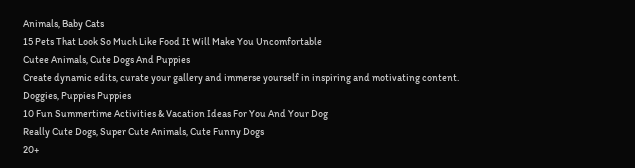Animals, Baby Cats
15 Pets That Look So Much Like Food It Will Make You Uncomfortable
Cutee Animals, Cute Dogs And Puppies
Create dynamic edits, curate your gallery and immerse yourself in inspiring and motivating content.
Doggies, Puppies Puppies
10 Fun Summertime Activities & Vacation Ideas For You And Your Dog
Really Cute Dogs, Super Cute Animals, Cute Funny Dogs
20+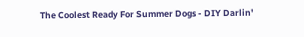The Coolest Ready For Summer Dogs - DIY Darlin'